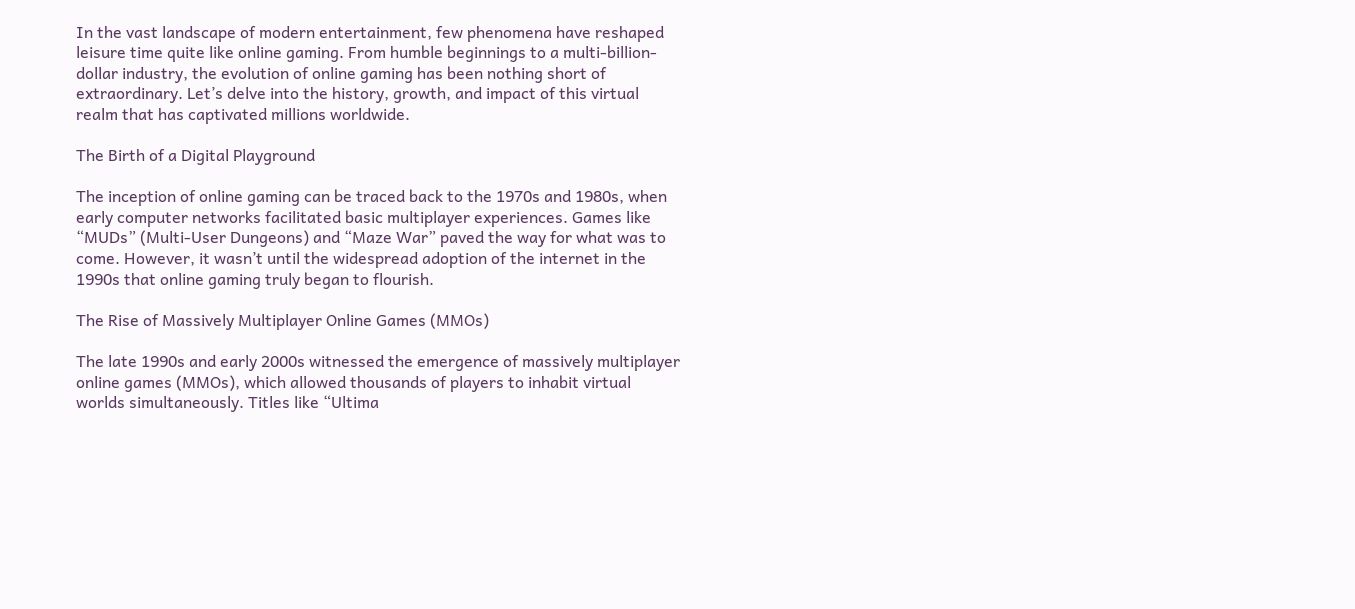In the vast landscape of modern entertainment, few phenomena have reshaped leisure time quite like online gaming. From humble beginnings to a multi-billion-dollar industry, the evolution of online gaming has been nothing short of extraordinary. Let’s delve into the history, growth, and impact of this virtual realm that has captivated millions worldwide.

The Birth of a Digital Playground

The inception of online gaming can be traced back to the 1970s and 1980s, when early computer networks facilitated basic multiplayer experiences. Games like “MUDs” (Multi-User Dungeons) and “Maze War” paved the way for what was to come. However, it wasn’t until the widespread adoption of the internet in the 1990s that online gaming truly began to flourish.

The Rise of Massively Multiplayer Online Games (MMOs)

The late 1990s and early 2000s witnessed the emergence of massively multiplayer online games (MMOs), which allowed thousands of players to inhabit virtual worlds simultaneously. Titles like “Ultima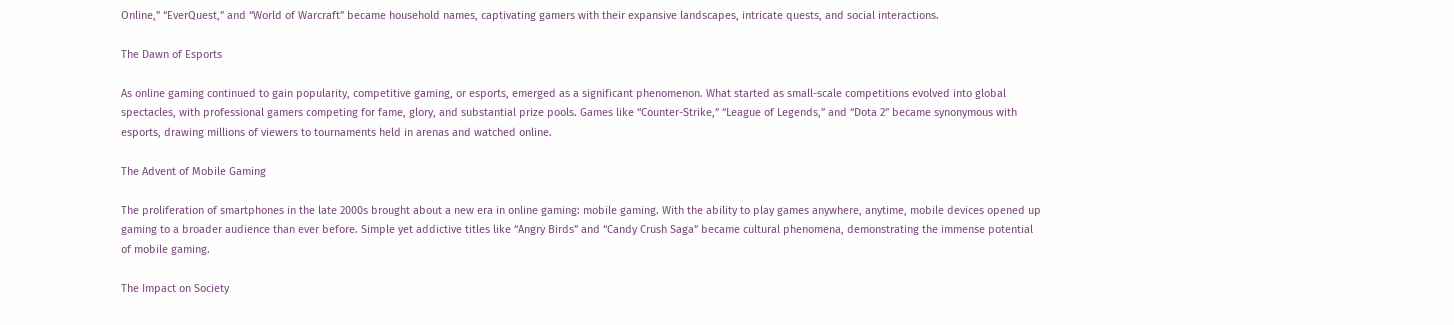Online,” “EverQuest,” and “World of Warcraft” became household names, captivating gamers with their expansive landscapes, intricate quests, and social interactions.

The Dawn of Esports

As online gaming continued to gain popularity, competitive gaming, or esports, emerged as a significant phenomenon. What started as small-scale competitions evolved into global spectacles, with professional gamers competing for fame, glory, and substantial prize pools. Games like “Counter-Strike,” “League of Legends,” and “Dota 2” became synonymous with esports, drawing millions of viewers to tournaments held in arenas and watched online.

The Advent of Mobile Gaming

The proliferation of smartphones in the late 2000s brought about a new era in online gaming: mobile gaming. With the ability to play games anywhere, anytime, mobile devices opened up gaming to a broader audience than ever before. Simple yet addictive titles like “Angry Birds” and “Candy Crush Saga” became cultural phenomena, demonstrating the immense potential of mobile gaming.

The Impact on Society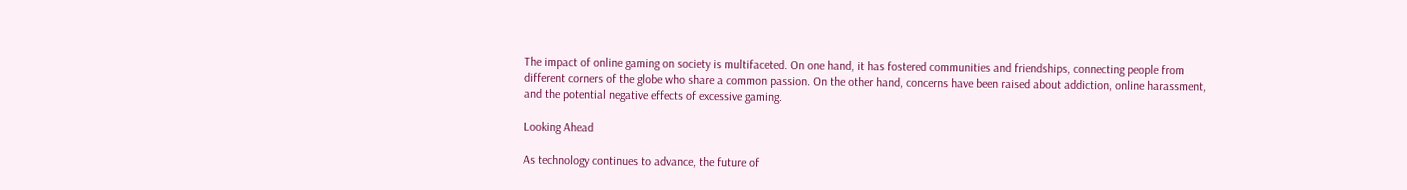The impact of online gaming on society is multifaceted. On one hand, it has fostered communities and friendships, connecting people from different corners of the globe who share a common passion. On the other hand, concerns have been raised about addiction, online harassment, and the potential negative effects of excessive gaming.

Looking Ahead

As technology continues to advance, the future of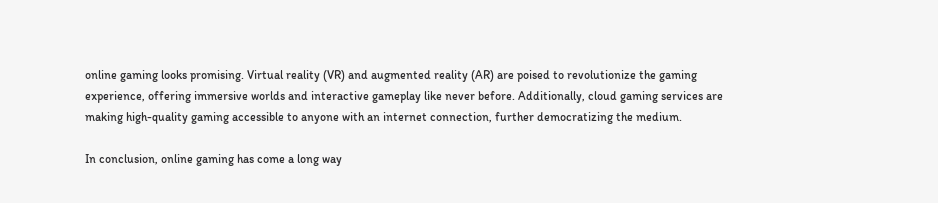online gaming looks promising. Virtual reality (VR) and augmented reality (AR) are poised to revolutionize the gaming experience, offering immersive worlds and interactive gameplay like never before. Additionally, cloud gaming services are making high-quality gaming accessible to anyone with an internet connection, further democratizing the medium.

In conclusion, online gaming has come a long way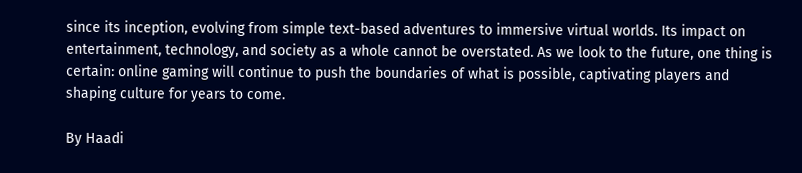since its inception, evolving from simple text-based adventures to immersive virtual worlds. Its impact on entertainment, technology, and society as a whole cannot be overstated. As we look to the future, one thing is certain: online gaming will continue to push the boundaries of what is possible, captivating players and shaping culture for years to come.

By Haadi